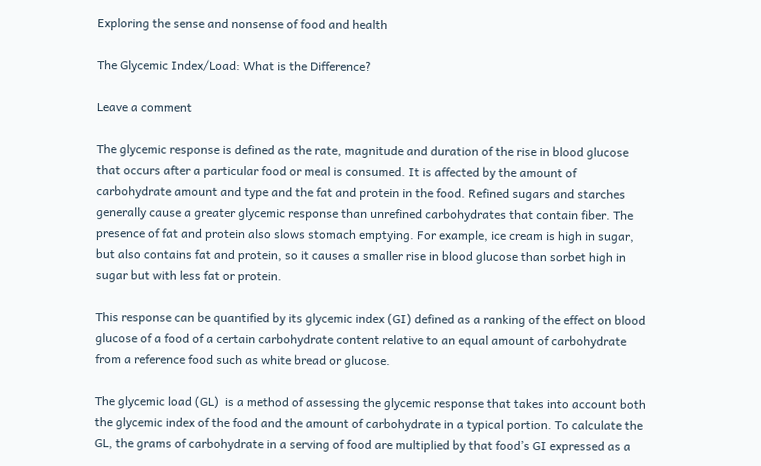Exploring the sense and nonsense of food and health

The Glycemic Index/Load: What is the Difference?

Leave a comment

The glycemic response is defined as the rate, magnitude and duration of the rise in blood glucose that occurs after a particular food or meal is consumed. It is affected by the amount of carbohydrate amount and type and the fat and protein in the food. Refined sugars and starches generally cause a greater glycemic response than unrefined carbohydrates that contain fiber. The presence of fat and protein also slows stomach emptying. For example, ice cream is high in sugar, but also contains fat and protein, so it causes a smaller rise in blood glucose than sorbet high in sugar but with less fat or protein.

This response can be quantified by its glycemic index (GI) defined as a ranking of the effect on blood glucose of a food of a certain carbohydrate content relative to an equal amount of carbohydrate from a reference food such as white bread or glucose.

The glycemic load (GL)  is a method of assessing the glycemic response that takes into account both the glycemic index of the food and the amount of carbohydrate in a typical portion. To calculate the GL, the grams of carbohydrate in a serving of food are multiplied by that food’s GI expressed as a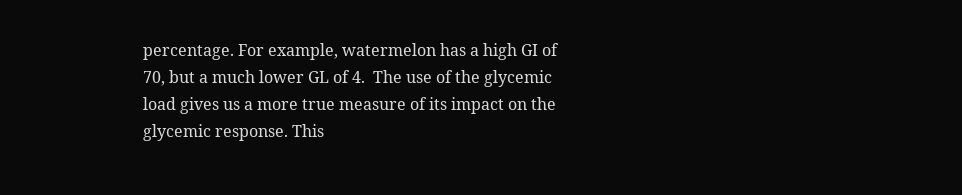percentage. For example, watermelon has a high GI of 70, but a much lower GL of 4.  The use of the glycemic load gives us a more true measure of its impact on the glycemic response. This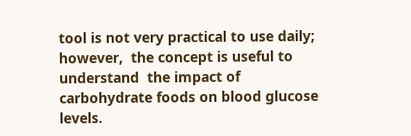tool is not very practical to use daily; however,  the concept is useful to understand  the impact of carbohydrate foods on blood glucose levels.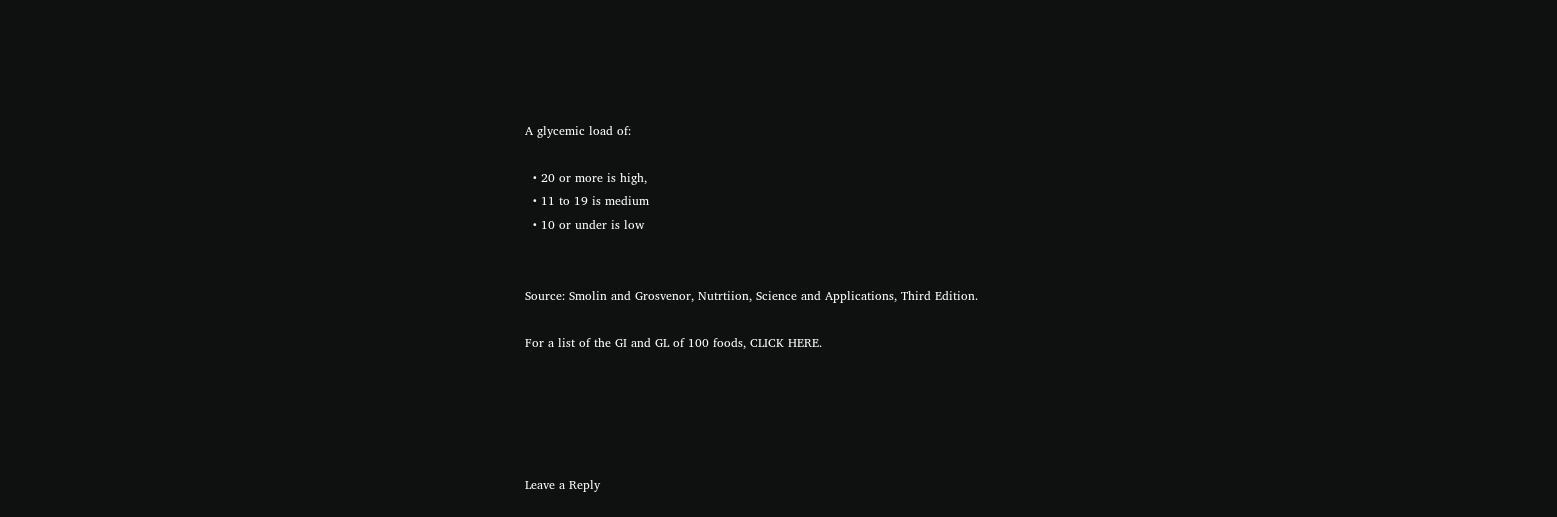A glycemic load of:

  • 20 or more is high,
  • 11 to 19 is medium
  • 10 or under is low


Source: Smolin and Grosvenor, Nutrtiion, Science and Applications, Third Edition.

For a list of the GI and GL of 100 foods, CLICK HERE.





Leave a Reply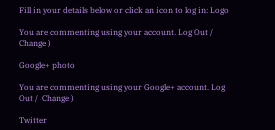Fill in your details below or click an icon to log in: Logo

You are commenting using your account. Log Out /  Change )

Google+ photo

You are commenting using your Google+ account. Log Out /  Change )

Twitter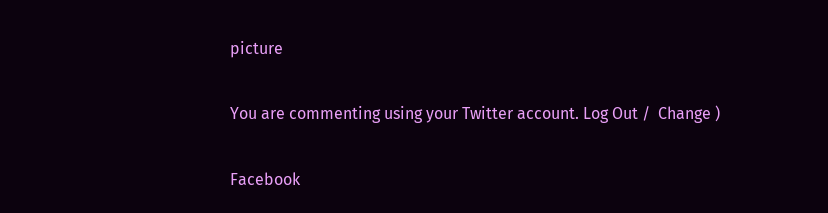picture

You are commenting using your Twitter account. Log Out /  Change )

Facebook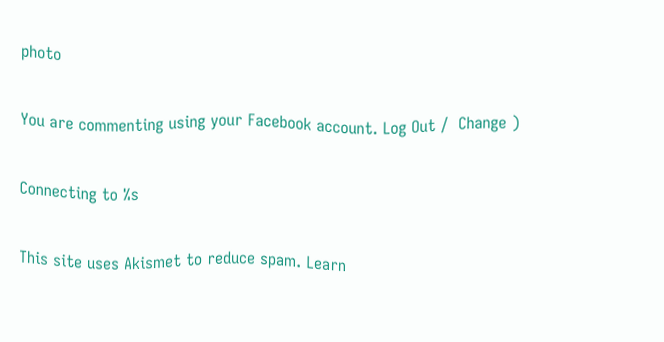photo

You are commenting using your Facebook account. Log Out /  Change )

Connecting to %s

This site uses Akismet to reduce spam. Learn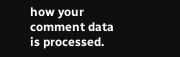how your comment data is processed.